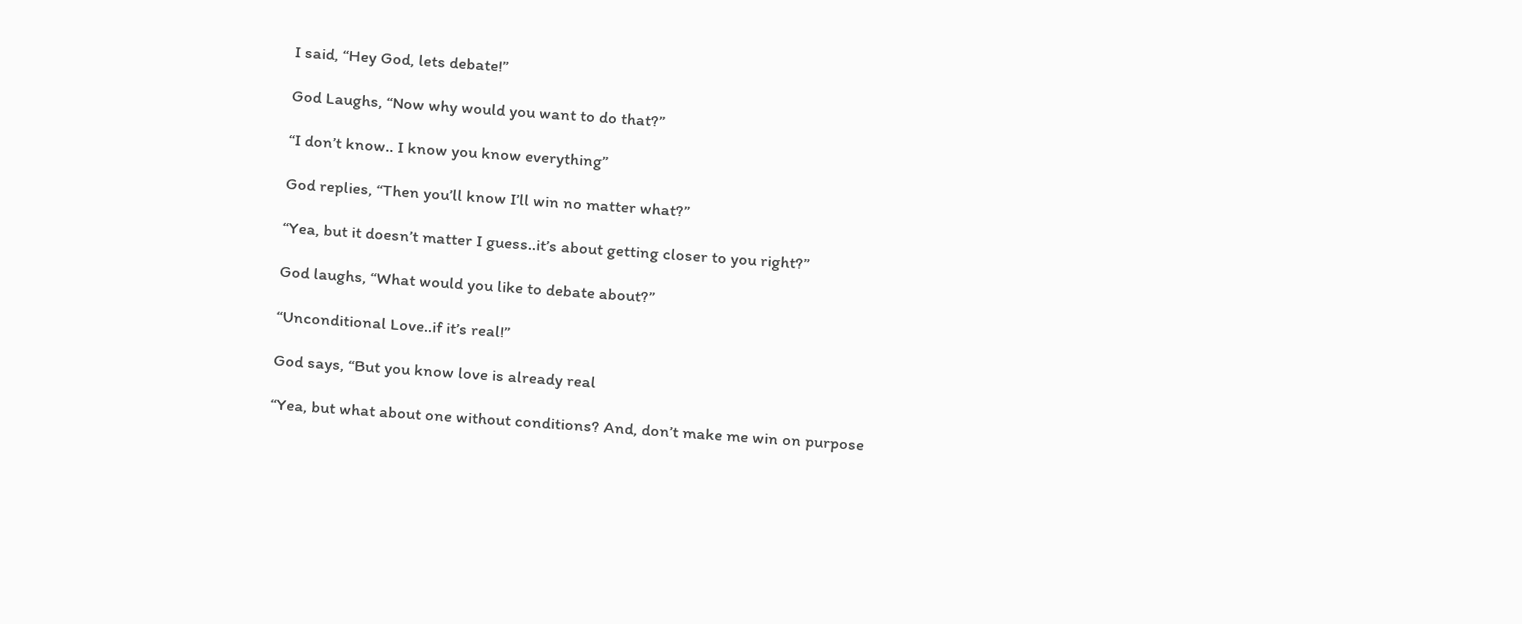I said, “Hey God, lets debate!”

God Laughs, “Now why would you want to do that?”

“I don’t know.. I know you know everything”

God replies, “Then you’ll know I’ll win no matter what?”

“Yea, but it doesn’t matter I guess..it’s about getting closer to you right?”

God laughs, “What would you like to debate about?”

“Unconditional Love..if it’s real!”

God says, “But you know love is already real

“Yea, but what about one without conditions? And, don’t make me win on purpose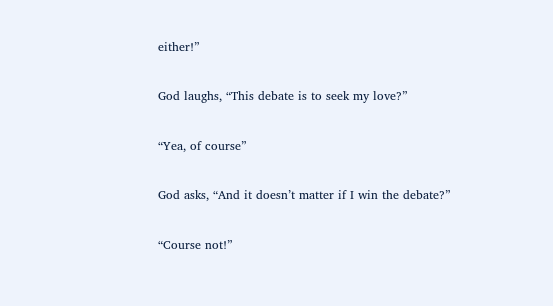either!”

God laughs, “This debate is to seek my love?”

“Yea, of course”

God asks, “And it doesn’t matter if I win the debate?”

“Course not!”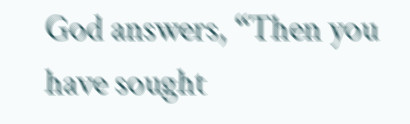God answers, “Then you have sought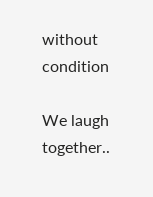without condition

We laugh together..